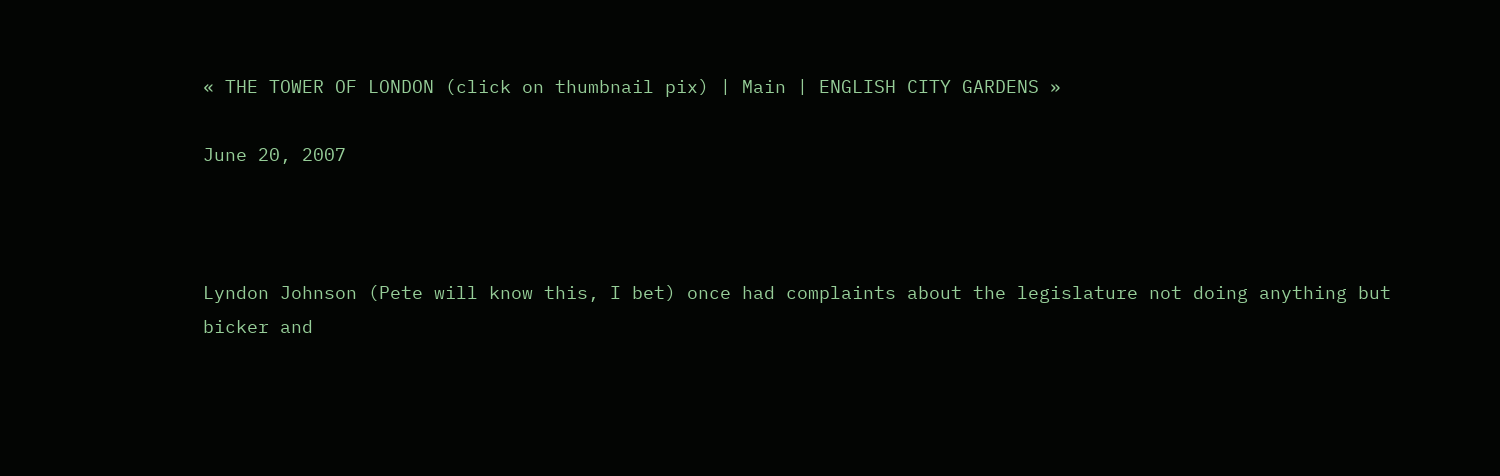« THE TOWER OF LONDON (click on thumbnail pix) | Main | ENGLISH CITY GARDENS »

June 20, 2007



Lyndon Johnson (Pete will know this, I bet) once had complaints about the legislature not doing anything but bicker and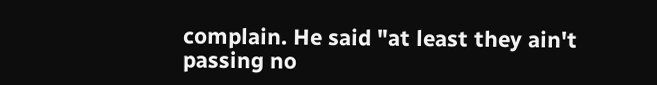complain. He said "at least they ain't passing no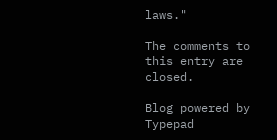laws."

The comments to this entry are closed.

Blog powered by Typepad